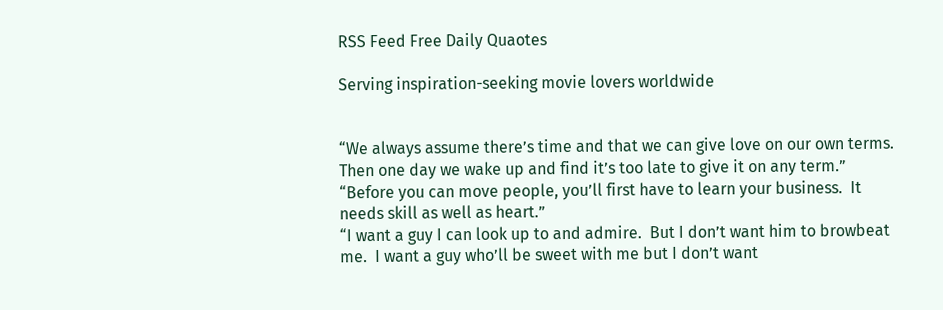RSS Feed Free Daily Quaotes

Serving inspiration-seeking movie lovers worldwide


“We always assume there’s time and that we can give love on our own terms.  Then one day we wake up and find it’s too late to give it on any term.”
“Before you can move people, you’ll first have to learn your business.  It needs skill as well as heart.”
“I want a guy I can look up to and admire.  But I don’t want him to browbeat me.  I want a guy who’ll be sweet with me but I don’t want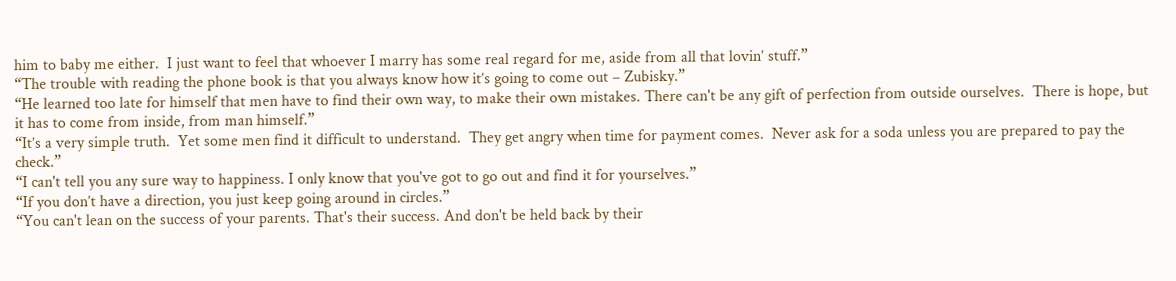him to baby me either.  I just want to feel that whoever I marry has some real regard for me, aside from all that lovin’ stuff.”
“The trouble with reading the phone book is that you always know how it’s going to come out – Zubisky.”
“He learned too late for himself that men have to find their own way, to make their own mistakes. There can't be any gift of perfection from outside ourselves.  There is hope, but it has to come from inside, from man himself.”
“It’s a very simple truth.  Yet some men find it difficult to understand.  They get angry when time for payment comes.  Never ask for a soda unless you are prepared to pay the check.”
“I can't tell you any sure way to happiness. I only know that you've got to go out and find it for yourselves.”
“If you don’t have a direction, you just keep going around in circles.”
“You can't lean on the success of your parents. That's their success. And don't be held back by their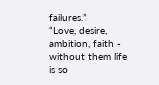failures.”
“Love, desire, ambition, faith - without them life is so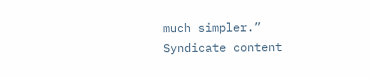much simpler.”
Syndicate content